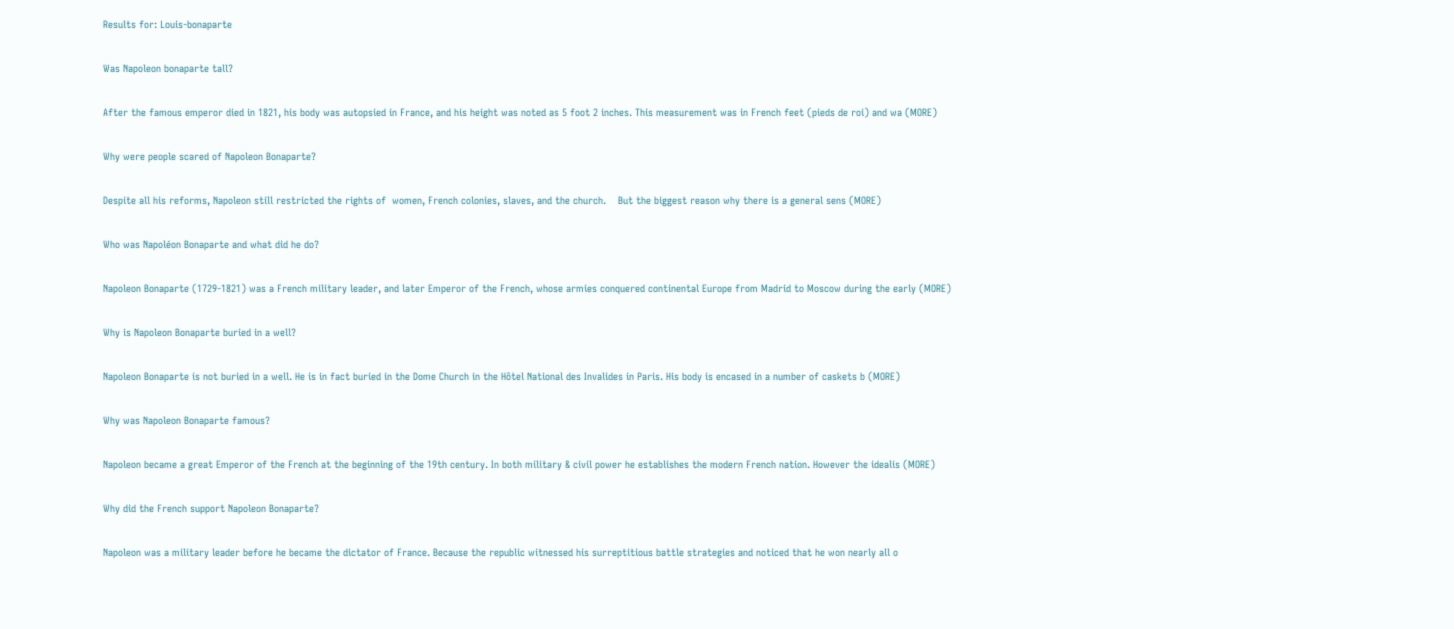Results for: Louis-bonaparte

Was Napoleon bonaparte tall?

After the famous emperor died in 1821, his body was autopsied in France, and his height was noted as 5 foot 2 inches. This measurement was in French feet (pieds de roi) and wa (MORE)

Why were people scared of Napoleon Bonaparte?

Despite all his reforms, Napoleon still restricted the rights of  women, French colonies, slaves, and the church.    But the biggest reason why there is a general sens (MORE)

Who was Napoléon Bonaparte and what did he do?

Napoleon Bonaparte (1729-1821) was a French military leader, and later Emperor of the French, whose armies conquered continental Europe from Madrid to Moscow during the early (MORE)

Why is Napoleon Bonaparte buried in a well?

Napoleon Bonaparte is not buried in a well. He is in fact buried in the Dome Church in the Hôtel National des Invalides in Paris. His body is encased in a number of caskets b (MORE)

Why was Napoleon Bonaparte famous?

Napoleon became a great Emperor of the French at the beginning of the 19th century. In both military & civil power he establishes the modern French nation. However the idealis (MORE)

Why did the French support Napoleon Bonaparte?

Napoleon was a military leader before he became the dictator of France. Because the republic witnessed his surreptitious battle strategies and noticed that he won nearly all o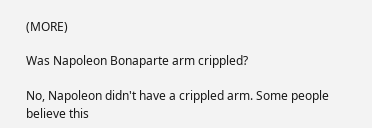(MORE)

Was Napoleon Bonaparte arm crippled?

No, Napoleon didn't have a crippled arm. Some people believe this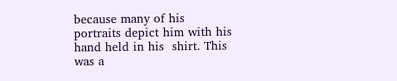because many of his portraits depict him with his hand held in his  shirt. This was a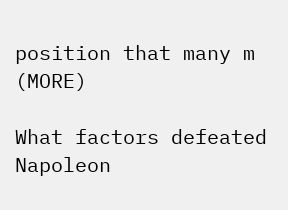position that many m (MORE)

What factors defeated Napoleon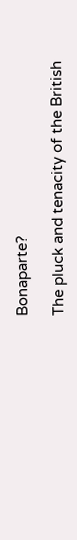Bonaparte?

The pluck and tenacity of the British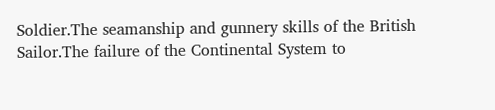Soldier.The seamanship and gunnery skills of the British Sailor.The failure of the Continental System to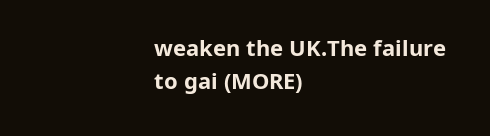weaken the UK.The failure to gai (MORE)